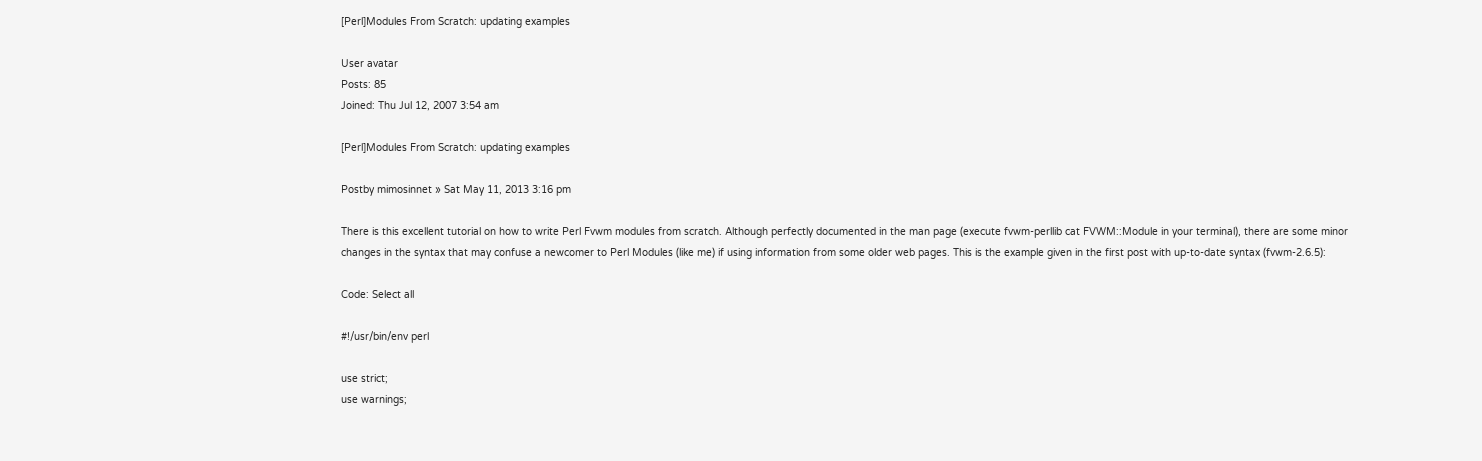[Perl]Modules From Scratch: updating examples

User avatar
Posts: 85
Joined: Thu Jul 12, 2007 3:54 am

[Perl]Modules From Scratch: updating examples

Postby mimosinnet » Sat May 11, 2013 3:16 pm

There is this excellent tutorial on how to write Perl Fvwm modules from scratch. Although perfectly documented in the man page (execute fvwm-perllib cat FVWM::Module in your terminal), there are some minor changes in the syntax that may confuse a newcomer to Perl Modules (like me) if using information from some older web pages. This is the example given in the first post with up-to-date syntax (fvwm-2.6.5):

Code: Select all

#!/usr/bin/env perl

use strict;
use warnings;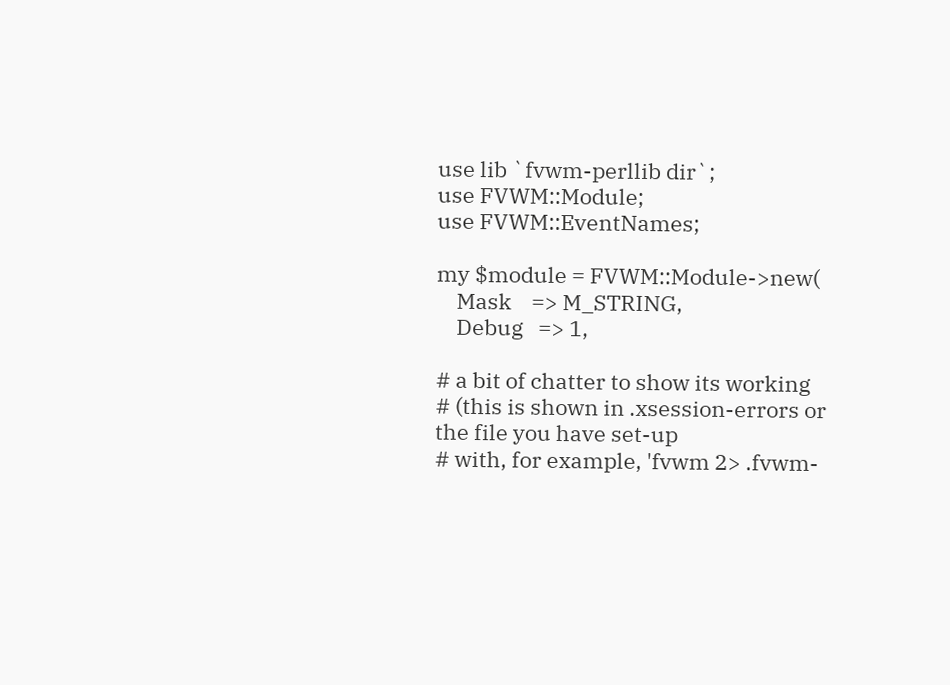use lib `fvwm-perllib dir`;
use FVWM::Module;
use FVWM::EventNames;

my $module = FVWM::Module->new(
    Mask    => M_STRING,
    Debug   => 1,

# a bit of chatter to show its working
# (this is shown in .xsession-errors or the file you have set-up
# with, for example, 'fvwm 2> .fvwm-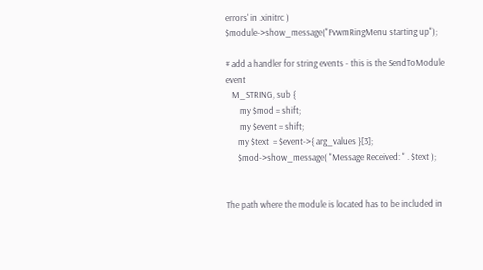errors' in .xinitrc )
$module->show_message("FvwmRingMenu starting up");

# add a handler for string events - this is the SendToModule event
   M_STRING, sub {
       my $mod = shift;
       my $event = shift;
      my $text  = $event->{ arg_values }[3];
      $mod->show_message( "Message Received: " . $text );


The path where the module is located has to be included in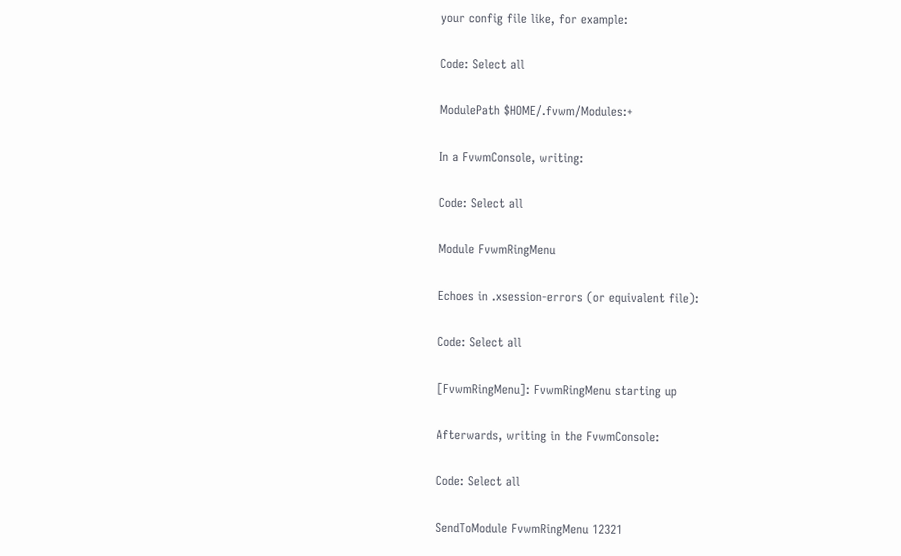your config file like, for example:

Code: Select all

ModulePath $HOME/.fvwm/Modules:+

In a FvwmConsole, writing:

Code: Select all

Module FvwmRingMenu

Echoes in .xsession-errors (or equivalent file):

Code: Select all

[FvwmRingMenu]: FvwmRingMenu starting up

Afterwards, writing in the FvwmConsole:

Code: Select all

SendToModule FvwmRingMenu 12321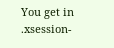You get in .xsession-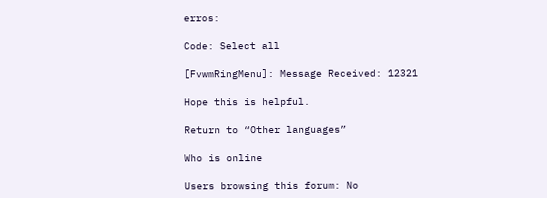erros:

Code: Select all

[FvwmRingMenu]: Message Received: 12321

Hope this is helpful.

Return to “Other languages”

Who is online

Users browsing this forum: No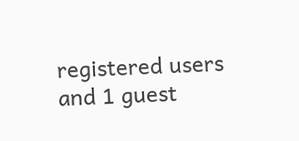registered users and 1 guest